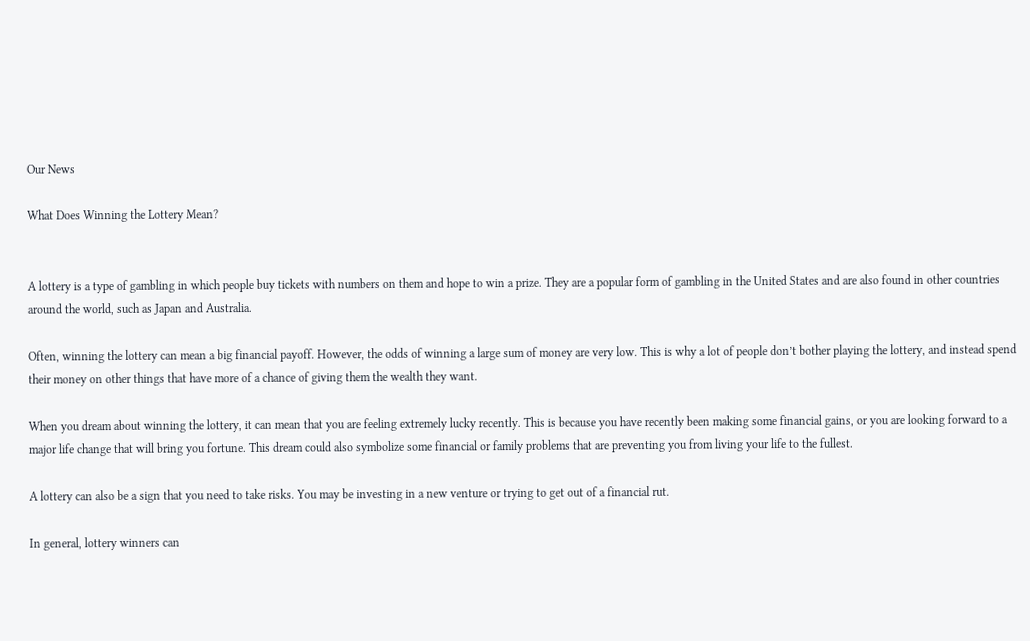Our News

What Does Winning the Lottery Mean?


A lottery is a type of gambling in which people buy tickets with numbers on them and hope to win a prize. They are a popular form of gambling in the United States and are also found in other countries around the world, such as Japan and Australia.

Often, winning the lottery can mean a big financial payoff. However, the odds of winning a large sum of money are very low. This is why a lot of people don’t bother playing the lottery, and instead spend their money on other things that have more of a chance of giving them the wealth they want.

When you dream about winning the lottery, it can mean that you are feeling extremely lucky recently. This is because you have recently been making some financial gains, or you are looking forward to a major life change that will bring you fortune. This dream could also symbolize some financial or family problems that are preventing you from living your life to the fullest.

A lottery can also be a sign that you need to take risks. You may be investing in a new venture or trying to get out of a financial rut.

In general, lottery winners can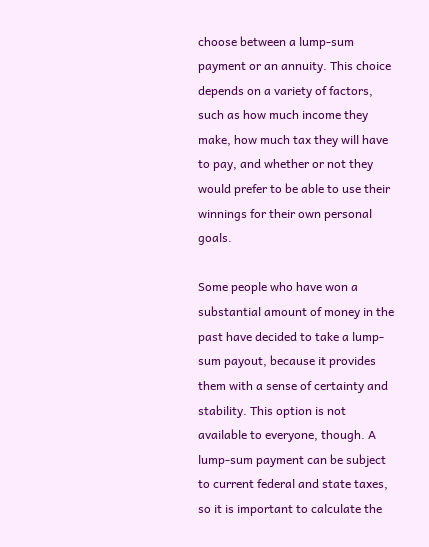choose between a lump-sum payment or an annuity. This choice depends on a variety of factors, such as how much income they make, how much tax they will have to pay, and whether or not they would prefer to be able to use their winnings for their own personal goals.

Some people who have won a substantial amount of money in the past have decided to take a lump-sum payout, because it provides them with a sense of certainty and stability. This option is not available to everyone, though. A lump-sum payment can be subject to current federal and state taxes, so it is important to calculate the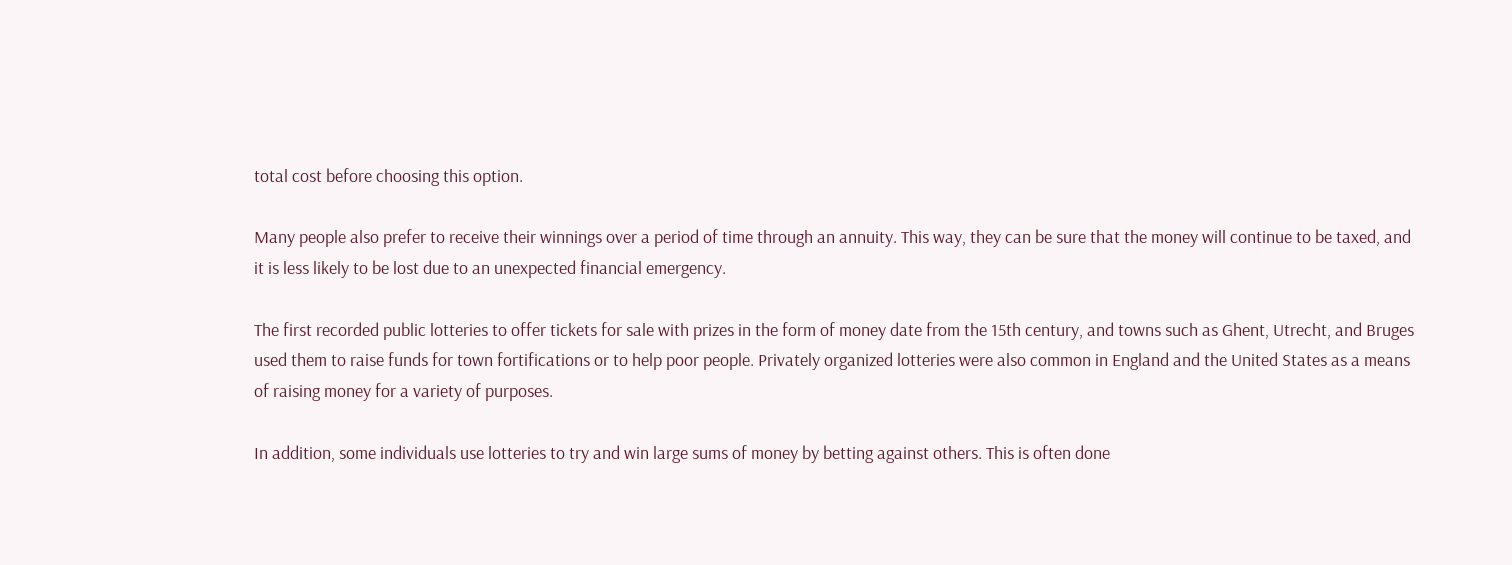total cost before choosing this option.

Many people also prefer to receive their winnings over a period of time through an annuity. This way, they can be sure that the money will continue to be taxed, and it is less likely to be lost due to an unexpected financial emergency.

The first recorded public lotteries to offer tickets for sale with prizes in the form of money date from the 15th century, and towns such as Ghent, Utrecht, and Bruges used them to raise funds for town fortifications or to help poor people. Privately organized lotteries were also common in England and the United States as a means of raising money for a variety of purposes.

In addition, some individuals use lotteries to try and win large sums of money by betting against others. This is often done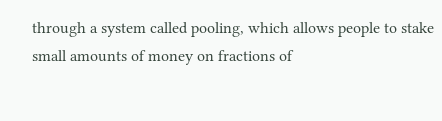through a system called pooling, which allows people to stake small amounts of money on fractions of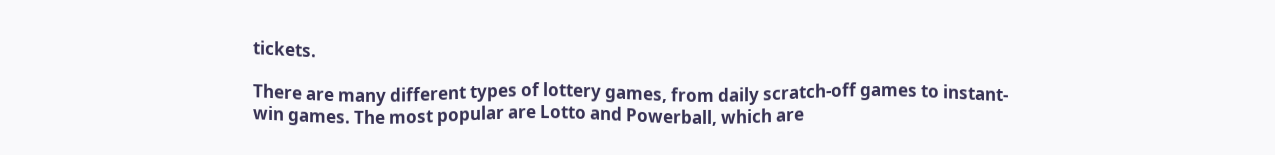tickets.

There are many different types of lottery games, from daily scratch-off games to instant-win games. The most popular are Lotto and Powerball, which are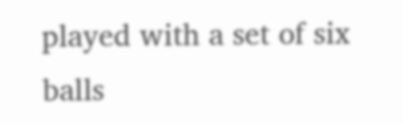played with a set of six balls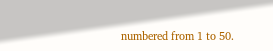numbered from 1 to 50.